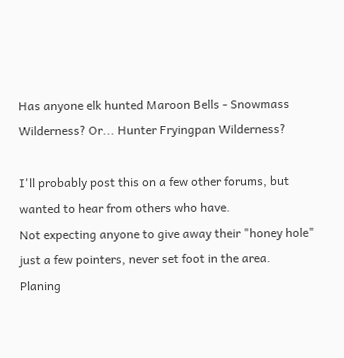Has anyone elk hunted Maroon Bells - Snowmass Wilderness? Or... Hunter Fryingpan Wilderness?

I'll probably post this on a few other forums, but wanted to hear from others who have.
Not expecting anyone to give away their "honey hole" just a few pointers, never set foot in the area.
Planing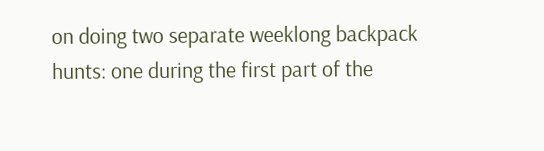on doing two separate weeklong backpack hunts: one during the first part of the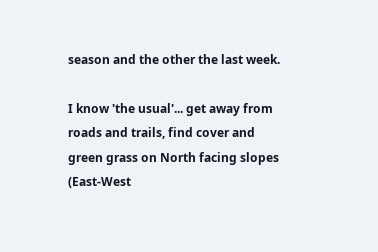season and the other the last week.

I know 'the usual'... get away from roads and trails, find cover and green grass on North facing slopes (East-West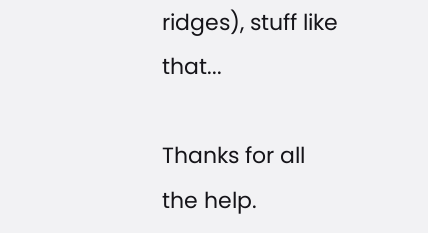ridges), stuff like that...

Thanks for all the help.